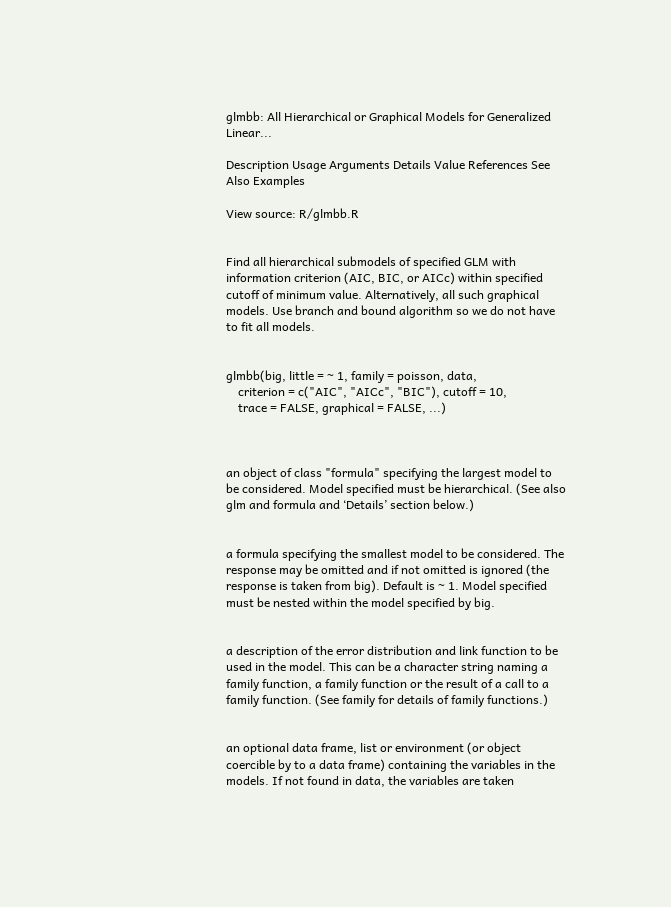glmbb: All Hierarchical or Graphical Models for Generalized Linear...

Description Usage Arguments Details Value References See Also Examples

View source: R/glmbb.R


Find all hierarchical submodels of specified GLM with information criterion (AIC, BIC, or AICc) within specified cutoff of minimum value. Alternatively, all such graphical models. Use branch and bound algorithm so we do not have to fit all models.


glmbb(big, little = ~ 1, family = poisson, data,
    criterion = c("AIC", "AICc", "BIC"), cutoff = 10,
    trace = FALSE, graphical = FALSE, ...)



an object of class "formula" specifying the largest model to be considered. Model specified must be hierarchical. (See also glm and formula and ‘Details’ section below.)


a formula specifying the smallest model to be considered. The response may be omitted and if not omitted is ignored (the response is taken from big). Default is ~ 1. Model specified must be nested within the model specified by big.


a description of the error distribution and link function to be used in the model. This can be a character string naming a family function, a family function or the result of a call to a family function. (See family for details of family functions.)


an optional data frame, list or environment (or object coercible by to a data frame) containing the variables in the models. If not found in data, the variables are taken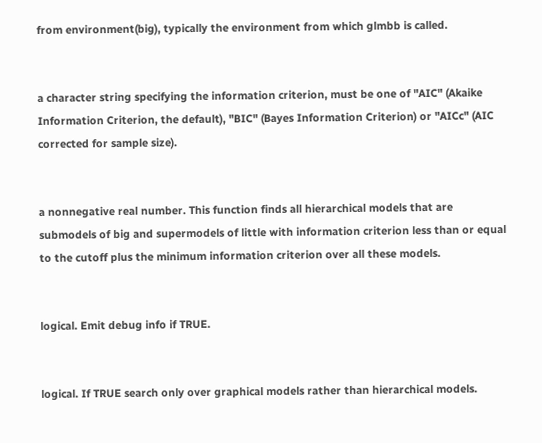from environment(big), typically the environment from which glmbb is called.


a character string specifying the information criterion, must be one of "AIC" (Akaike Information Criterion, the default), "BIC" (Bayes Information Criterion) or "AICc" (AIC corrected for sample size).


a nonnegative real number. This function finds all hierarchical models that are submodels of big and supermodels of little with information criterion less than or equal to the cutoff plus the minimum information criterion over all these models.


logical. Emit debug info if TRUE.


logical. If TRUE search only over graphical models rather than hierarchical models.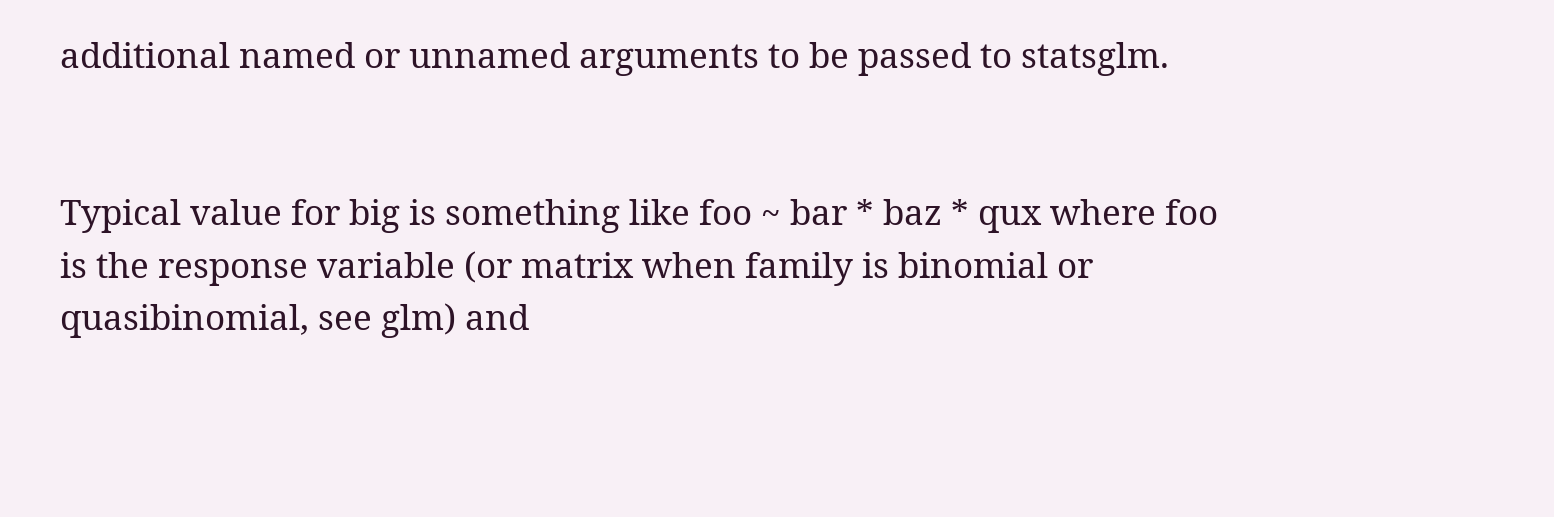additional named or unnamed arguments to be passed to statsglm.


Typical value for big is something like foo ~ bar * baz * qux where foo is the response variable (or matrix when family is binomial or quasibinomial, see glm) and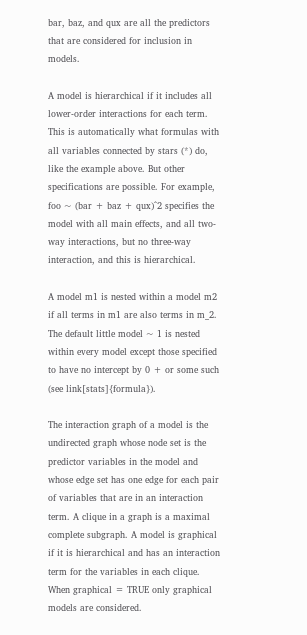bar, baz, and qux are all the predictors that are considered for inclusion in models.

A model is hierarchical if it includes all lower-order interactions for each term. This is automatically what formulas with all variables connected by stars (*) do, like the example above. But other specifications are possible. For example, foo ~ (bar + baz + qux)^2 specifies the model with all main effects, and all two-way interactions, but no three-way interaction, and this is hierarchical.

A model m1 is nested within a model m2 if all terms in m1 are also terms in m_2. The default little model ~ 1 is nested within every model except those specified to have no intercept by 0 + or some such (see link[stats]{formula}).

The interaction graph of a model is the undirected graph whose node set is the predictor variables in the model and whose edge set has one edge for each pair of variables that are in an interaction term. A clique in a graph is a maximal complete subgraph. A model is graphical if it is hierarchical and has an interaction term for the variables in each clique. When graphical = TRUE only graphical models are considered.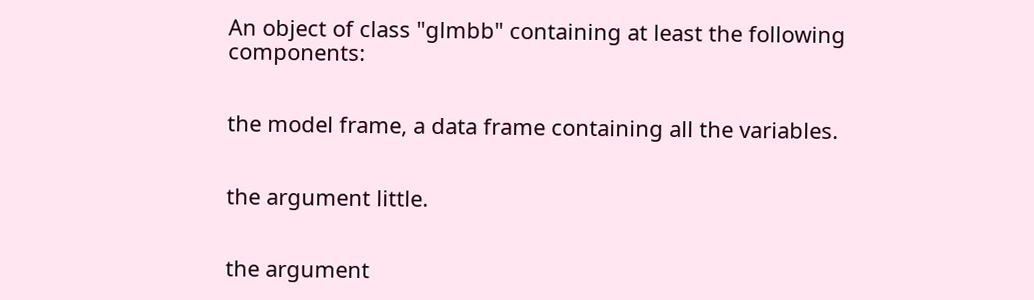An object of class "glmbb" containing at least the following components:


the model frame, a data frame containing all the variables.


the argument little.


the argument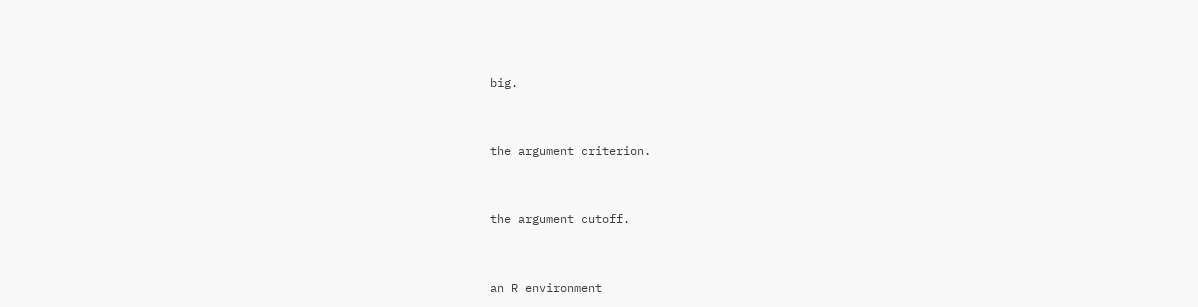big.


the argument criterion.


the argument cutoff.


an R environment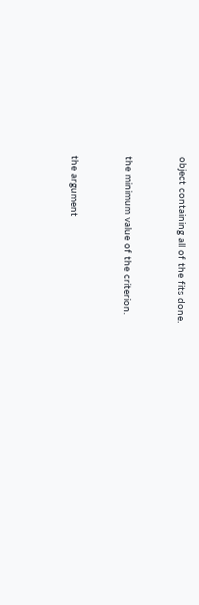object containing all of the fits done.


the minimum value of the criterion.


the argument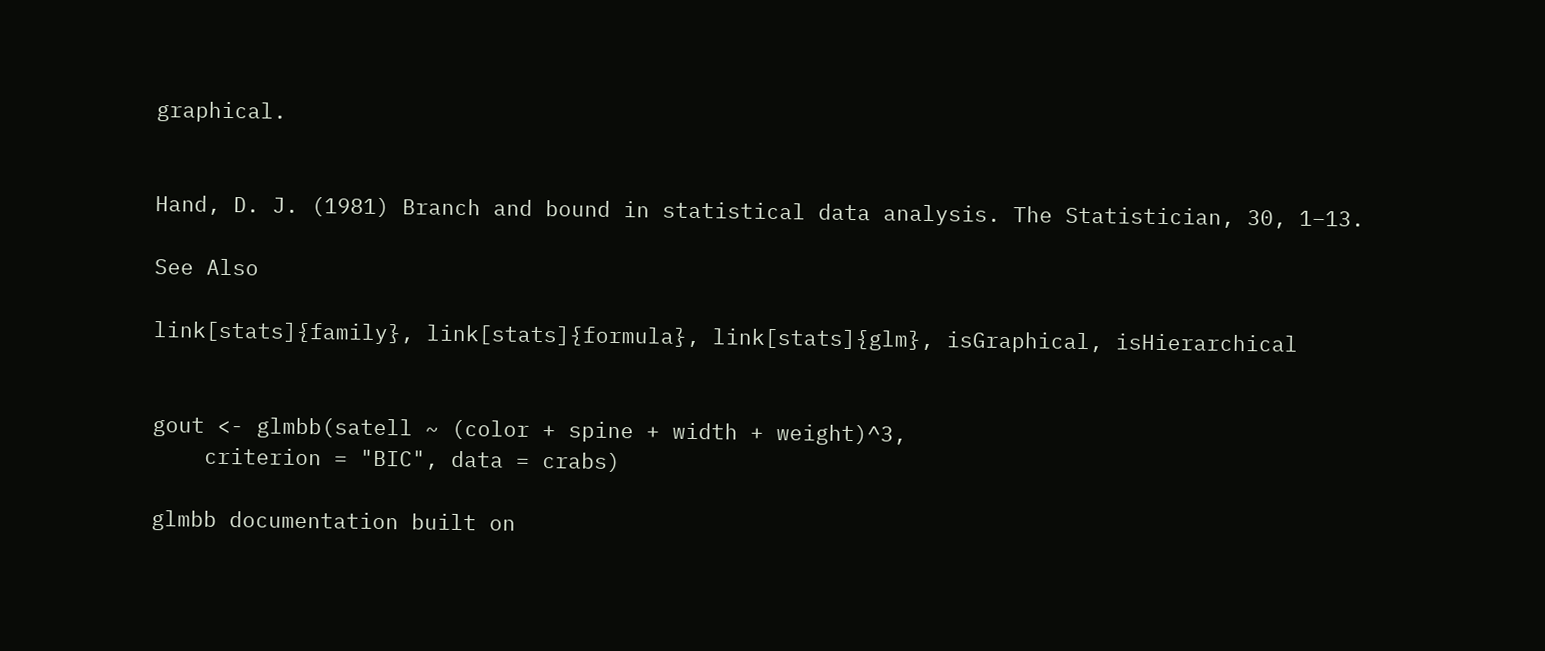graphical.


Hand, D. J. (1981) Branch and bound in statistical data analysis. The Statistician, 30, 1–13.

See Also

link[stats]{family}, link[stats]{formula}, link[stats]{glm}, isGraphical, isHierarchical


gout <- glmbb(satell ~ (color + spine + width + weight)^3,
    criterion = "BIC", data = crabs)

glmbb documentation built on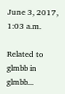June 3, 2017, 1:03 a.m.

Related to glmbb in glmbb...